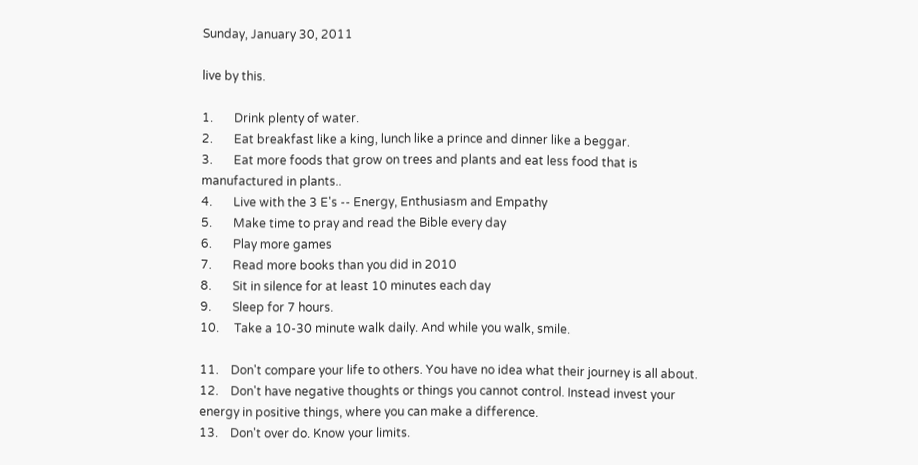Sunday, January 30, 2011

live by this.

1.       Drink plenty of water.
2.       Eat breakfast like a king, lunch like a prince and dinner like a beggar.
3.       Eat more foods that grow on trees and plants and eat less food that is manufactured in plants..
4.       Live with the 3 E's -- Energy, Enthusiasm and Empathy
5.       Make time to pray and read the Bible every day
6.       Play more games
7.       Read more books than you did in 2010
8.       Sit in silence for at least 10 minutes each day
9.       Sleep for 7 hours.
10.     Take a 10-30 minute walk daily. And while you walk, smile.

11.    Don't compare your life to others. You have no idea what their journey is all about.
12.    Don't have negative thoughts or things you cannot control. Instead invest your energy in positive things, where you can make a difference.
13.    Don't over do. Know your limits.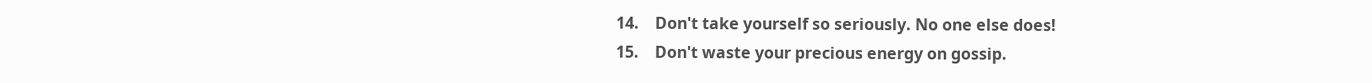14.    Don't take yourself so seriously. No one else does!
15.    Don't waste your precious energy on gossip.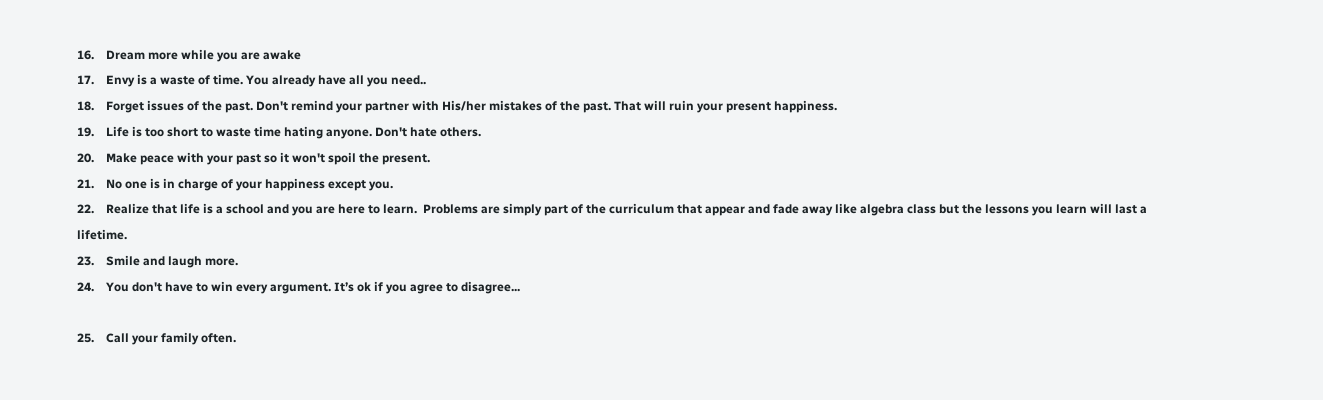16.    Dream more while you are awake
17.    Envy is a waste of time. You already have all you need..
18.    Forget issues of the past. Don't remind your partner with His/her mistakes of the past. That will ruin your present happiness.
19.    Life is too short to waste time hating anyone. Don't hate others.
20.    Make peace with your past so it won't spoil the present.
21.    No one is in charge of your happiness except you.
22.    Realize that life is a school and you are here to learn.  Problems are simply part of the curriculum that appear and fade away like algebra class but the lessons you learn will last a lifetime.
23.    Smile and laugh more.
24.    You don't have to win every argument. It’s ok if you agree to disagree...

25.    Call your family often.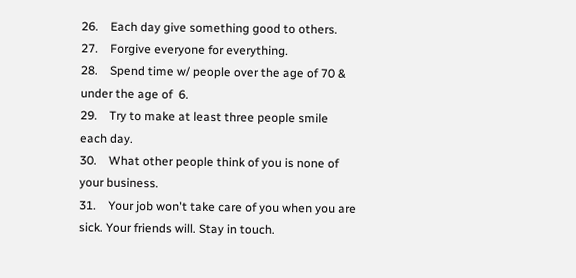26.    Each day give something good to others.
27.    Forgive everyone for everything.
28.    Spend time w/ people over the age of 70 & under the age of  6.
29.    Try to make at least three people smile each day.
30.    What other people think of you is none of your business.
31.    Your job won't take care of you when you are sick. Your friends will. Stay in touch.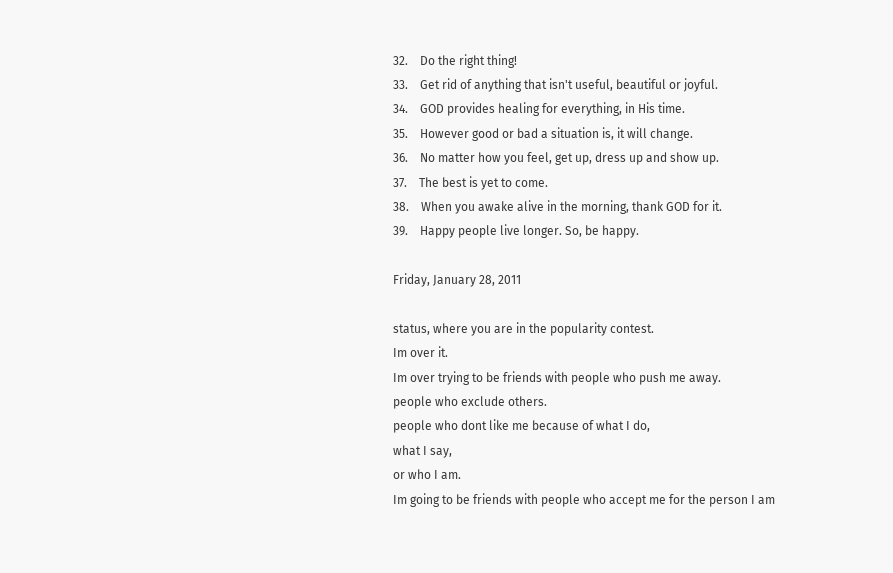32.    Do the right thing!
33.    Get rid of anything that isn't useful, beautiful or joyful.
34.    GOD provides healing for everything, in His time.
35.    However good or bad a situation is, it will change.
36.    No matter how you feel, get up, dress up and show up.
37.    The best is yet to come.
38.    When you awake alive in the morning, thank GOD for it.
39.    Happy people live longer. So, be happy.

Friday, January 28, 2011

status, where you are in the popularity contest.
Im over it.
Im over trying to be friends with people who push me away.
people who exclude others.
people who dont like me because of what I do,
what I say,
or who I am.
Im going to be friends with people who accept me for the person I am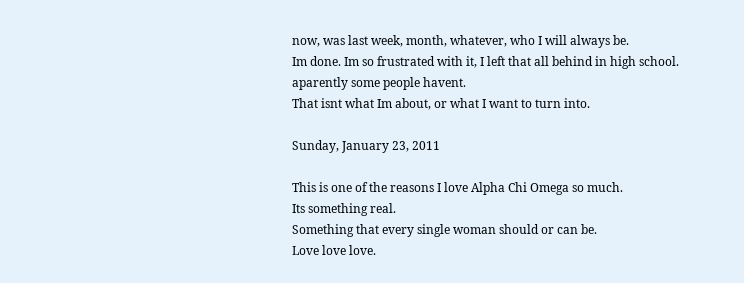now, was last week, month, whatever, who I will always be.
Im done. Im so frustrated with it, I left that all behind in high school.
aparently some people havent.
That isnt what Im about, or what I want to turn into.

Sunday, January 23, 2011

This is one of the reasons I love Alpha Chi Omega so much.
Its something real.
Something that every single woman should or can be.
Love love love.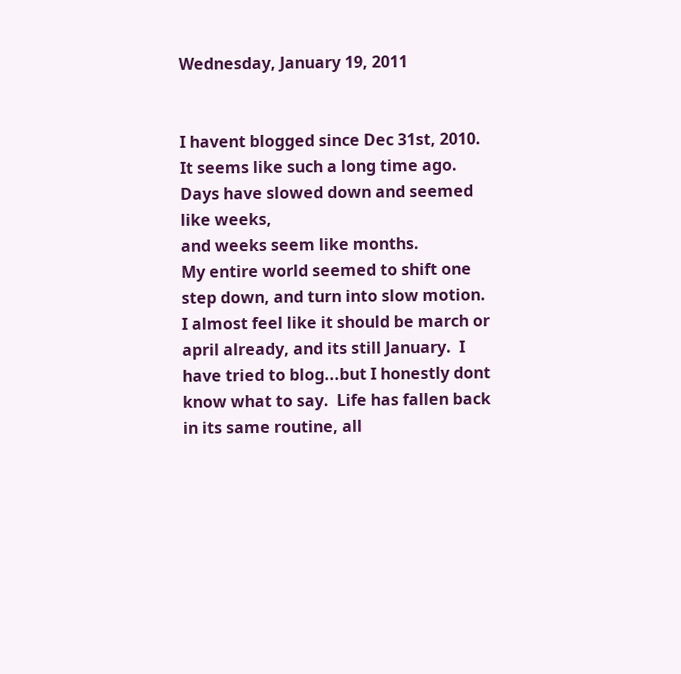Wednesday, January 19, 2011


I havent blogged since Dec 31st, 2010.  It seems like such a long time ago.
Days have slowed down and seemed like weeks,
and weeks seem like months.
My entire world seemed to shift one step down, and turn into slow motion.  I almost feel like it should be march or april already, and its still January.  I have tried to blog...but I honestly dont know what to say.  Life has fallen back in its same routine, all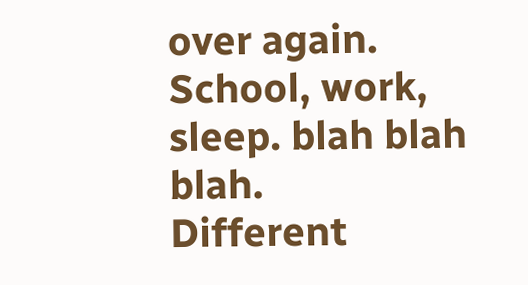over again. School, work, sleep. blah blah blah.
Different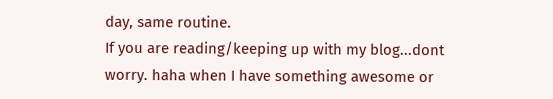day, same routine.
If you are reading/keeping up with my blog...dont worry. haha when I have something awesome or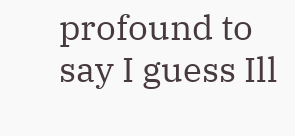profound to say I guess Ill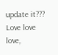update it???
Love love love,